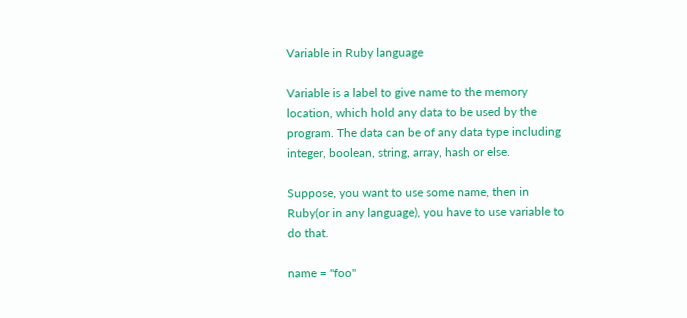Variable in Ruby language

Variable is a label to give name to the memory location, which hold any data to be used by the program. The data can be of any data type including integer, boolean, string, array, hash or else.

Suppose, you want to use some name, then in Ruby(or in any language), you have to use variable to do that.

name = "foo"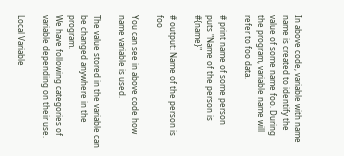In above code, variable with name name is created to identify the value of some name foo. During the program, variable name will refer to foo data.

# print name of some person
puts "Name of the person is #{name}"

# output: Name of the person is foo

You can see in above code how name variable is used.

The value stored in the variable can be changed anywhere in the program.
We have following categories of variable depending on their use.

Local Variable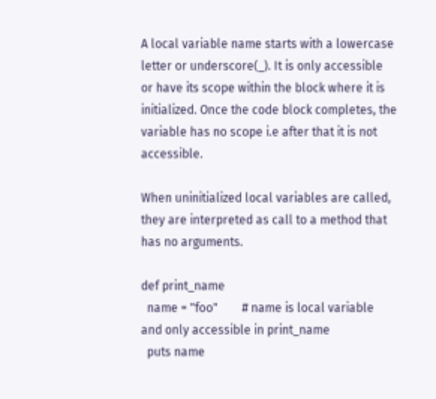A local variable name starts with a lowercase letter or underscore(_). It is only accessible or have its scope within the block where it is initialized. Once the code block completes, the variable has no scope i.e after that it is not accessible.

When uninitialized local variables are called, they are interpreted as call to a method that has no arguments.

def print_name
  name = "foo"        # name is local variable and only accessible in print_name
  puts name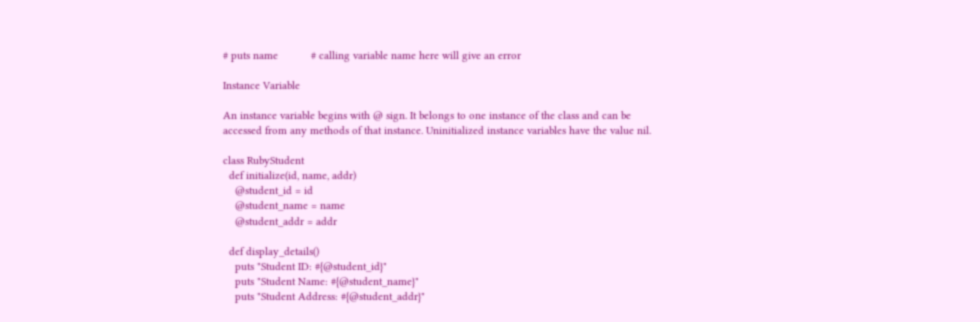# puts name           # calling variable name here will give an error

Instance Variable

An instance variable begins with @ sign. It belongs to one instance of the class and can be accessed from any methods of that instance. Uninitialized instance variables have the value nil.

class RubyStudent
  def initialize(id, name, addr)
    @student_id = id
    @student_name = name
    @student_addr = addr

  def display_details()
    puts "Student ID: #{@student_id}"
    puts "Student Name: #{@student_name}"
    puts "Student Address: #{@student_addr}"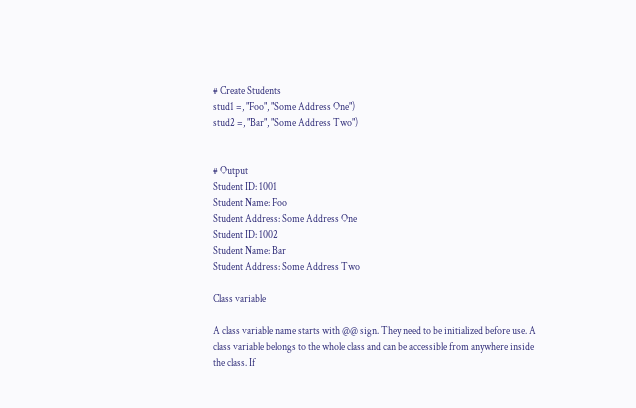# Create Students
stud1 =, "Foo", "Some Address One")
stud2 =, "Bar", "Some Address Two")


# Output
Student ID: 1001
Student Name: Foo
Student Address: Some Address One
Student ID: 1002
Student Name: Bar
Student Address: Some Address Two

Class variable

A class variable name starts with @@ sign. They need to be initialized before use. A class variable belongs to the whole class and can be accessible from anywhere inside the class. If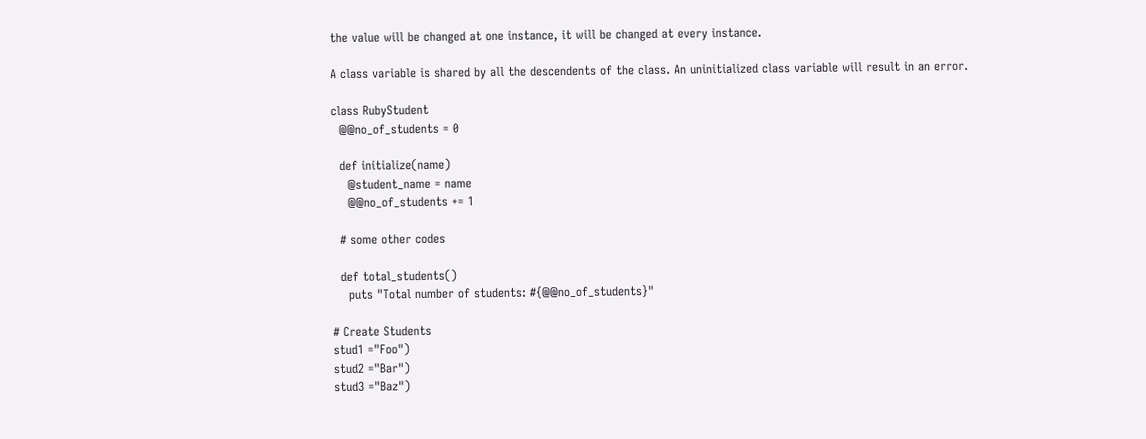the value will be changed at one instance, it will be changed at every instance.

A class variable is shared by all the descendents of the class. An uninitialized class variable will result in an error.

class RubyStudent
  @@no_of_students = 0

  def initialize(name)
    @student_name = name
    @@no_of_students += 1

  # some other codes

  def total_students()
    puts "Total number of students: #{@@no_of_students}"

# Create Students
stud1 ="Foo")
stud2 ="Bar")
stud3 ="Baz")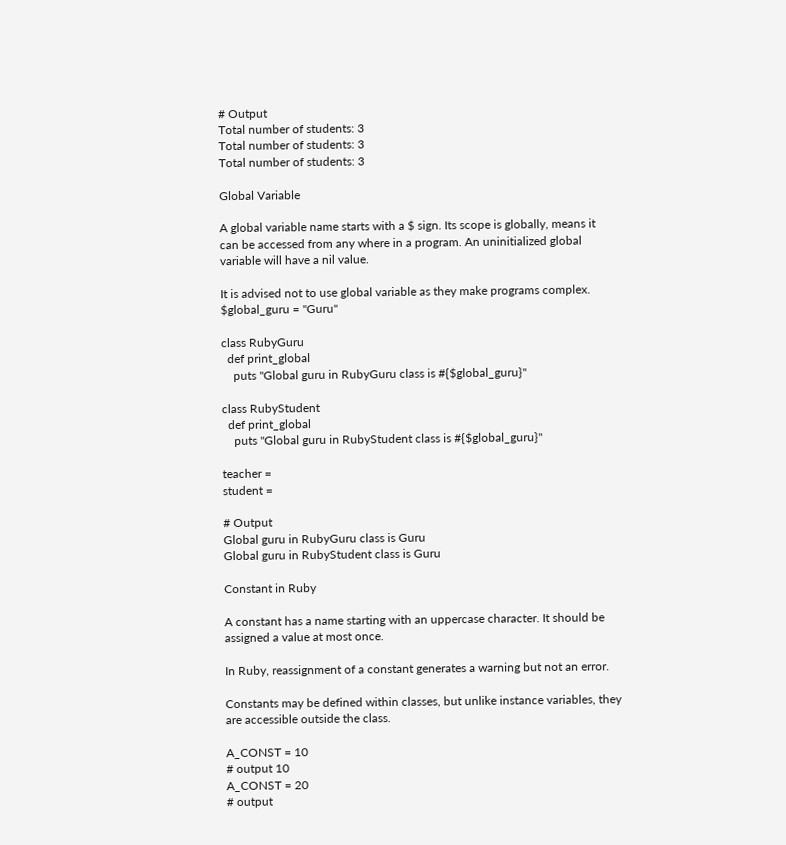# Output
Total number of students: 3
Total number of students: 3
Total number of students: 3

Global Variable

A global variable name starts with a $ sign. Its scope is globally, means it can be accessed from any where in a program. An uninitialized global variable will have a nil value.

It is advised not to use global variable as they make programs complex.
$global_guru = "Guru"

class RubyGuru
  def print_global
    puts "Global guru in RubyGuru class is #{$global_guru}"

class RubyStudent
  def print_global
    puts "Global guru in RubyStudent class is #{$global_guru}"

teacher =
student =

# Output
Global guru in RubyGuru class is Guru
Global guru in RubyStudent class is Guru

Constant in Ruby

A constant has a name starting with an uppercase character. It should be assigned a value at most once.

In Ruby, reassignment of a constant generates a warning but not an error.

Constants may be defined within classes, but unlike instance variables, they are accessible outside the class.

A_CONST = 10
# output 10
A_CONST = 20
# output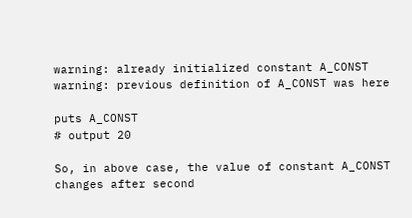warning: already initialized constant A_CONST
warning: previous definition of A_CONST was here

puts A_CONST
# output 20

So, in above case, the value of constant A_CONST changes after second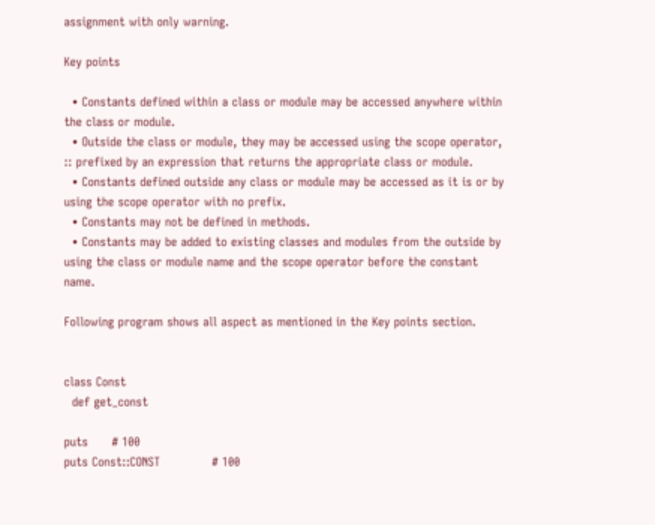assignment with only warning.

Key points

  • Constants defined within a class or module may be accessed anywhere within the class or module.
  • Outside the class or module, they may be accessed using the scope operator, :: prefixed by an expression that returns the appropriate class or module.
  • Constants defined outside any class or module may be accessed as it is or by using the scope operator with no prefix.
  • Constants may not be defined in methods.
  • Constants may be added to existing classes and modules from the outside by using the class or module name and the scope operator before the constant name.

Following program shows all aspect as mentioned in the Key points section.


class Const
  def get_const

puts      # 100
puts Const::CONST             # 100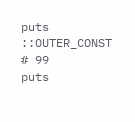puts ::OUTER_CONST            # 99
puts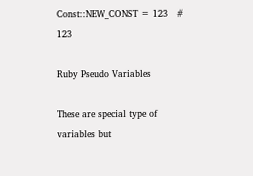Const::NEW_CONST = 123   # 123

Ruby Pseudo Variables

These are special type of variables but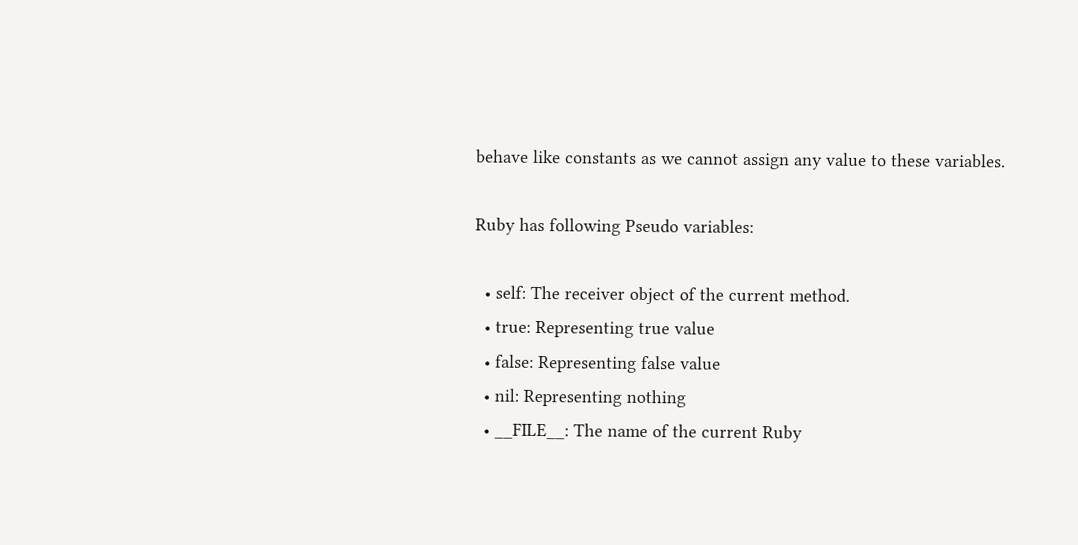behave like constants as we cannot assign any value to these variables.

Ruby has following Pseudo variables:

  • self: The receiver object of the current method.
  • true: Representing true value
  • false: Representing false value
  • nil: Representing nothing
  • __FILE__: The name of the current Ruby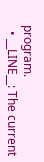program.
  • __LINE__: The current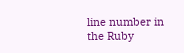line number in the Ruby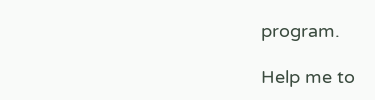program.

Help me to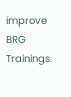improve BRG Trainings.